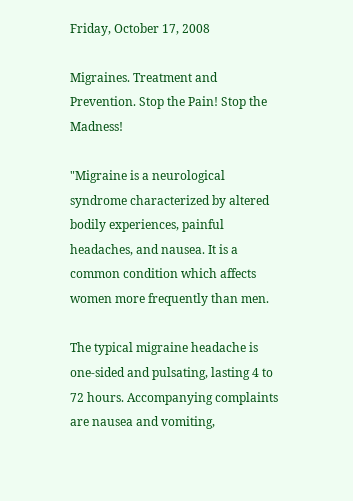Friday, October 17, 2008

Migraines. Treatment and Prevention. Stop the Pain! Stop the Madness!

"Migraine is a neurological syndrome characterized by altered bodily experiences, painful headaches, and nausea. It is a common condition which affects women more frequently than men.

The typical migraine headache is one-sided and pulsating, lasting 4 to 72 hours. Accompanying complaints are nausea and vomiting,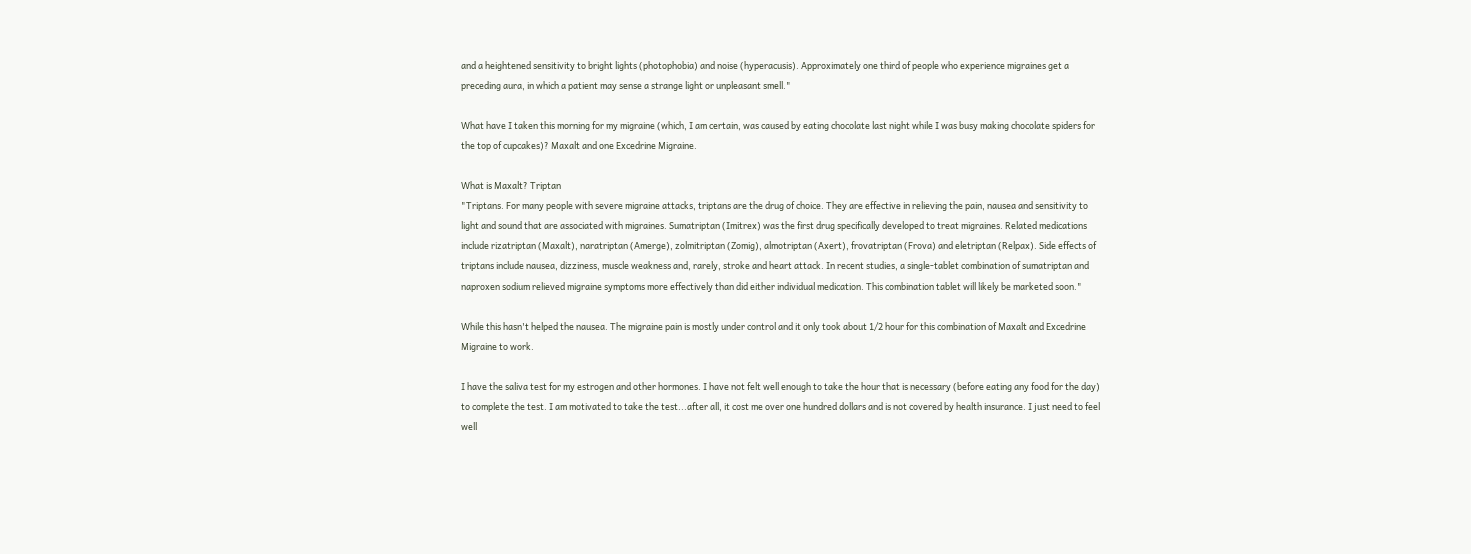and a heightened sensitivity to bright lights (photophobia) and noise (hyperacusis). Approximately one third of people who experience migraines get a preceding aura, in which a patient may sense a strange light or unpleasant smell."

What have I taken this morning for my migraine (which, I am certain, was caused by eating chocolate last night while I was busy making chocolate spiders for the top of cupcakes)? Maxalt and one Excedrine Migraine.

What is Maxalt? Triptan
"Triptans. For many people with severe migraine attacks, triptans are the drug of choice. They are effective in relieving the pain, nausea and sensitivity to light and sound that are associated with migraines. Sumatriptan (Imitrex) was the first drug specifically developed to treat migraines. Related medications include rizatriptan (Maxalt), naratriptan (Amerge), zolmitriptan (Zomig), almotriptan (Axert), frovatriptan (Frova) and eletriptan (Relpax). Side effects of triptans include nausea, dizziness, muscle weakness and, rarely, stroke and heart attack. In recent studies, a single-tablet combination of sumatriptan and naproxen sodium relieved migraine symptoms more effectively than did either individual medication. This combination tablet will likely be marketed soon."

While this hasn't helped the nausea. The migraine pain is mostly under control and it only took about 1/2 hour for this combination of Maxalt and Excedrine Migraine to work.

I have the saliva test for my estrogen and other hormones. I have not felt well enough to take the hour that is necessary (before eating any food for the day) to complete the test. I am motivated to take the test...after all, it cost me over one hundred dollars and is not covered by health insurance. I just need to feel well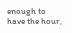enough to have the hour,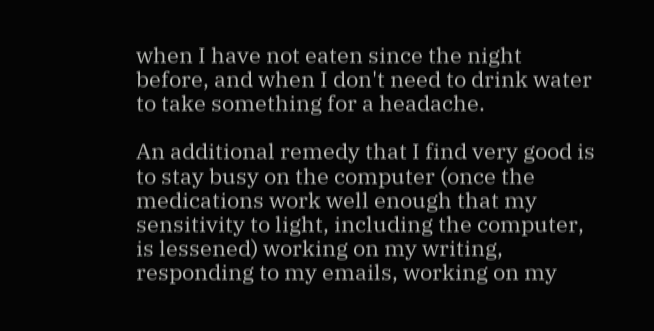when I have not eaten since the night before, and when I don't need to drink water to take something for a headache.

An additional remedy that I find very good is to stay busy on the computer (once the medications work well enough that my sensitivity to light, including the computer, is lessened) working on my writing, responding to my emails, working on my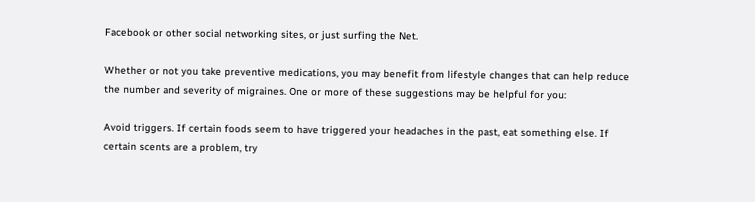Facebook or other social networking sites, or just surfing the Net.

Whether or not you take preventive medications, you may benefit from lifestyle changes that can help reduce the number and severity of migraines. One or more of these suggestions may be helpful for you:

Avoid triggers. If certain foods seem to have triggered your headaches in the past, eat something else. If certain scents are a problem, try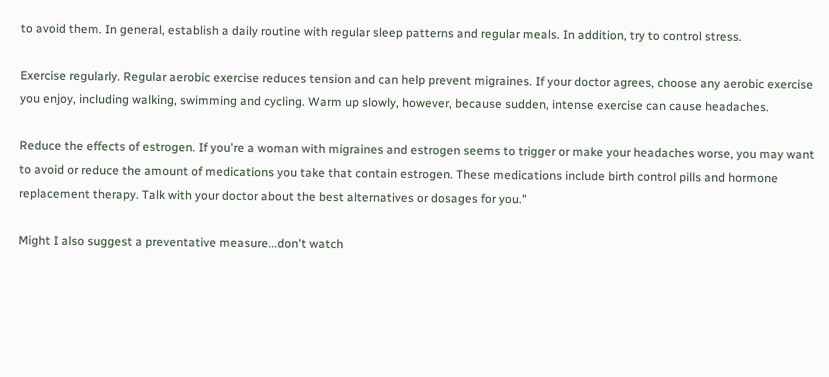to avoid them. In general, establish a daily routine with regular sleep patterns and regular meals. In addition, try to control stress.

Exercise regularly. Regular aerobic exercise reduces tension and can help prevent migraines. If your doctor agrees, choose any aerobic exercise you enjoy, including walking, swimming and cycling. Warm up slowly, however, because sudden, intense exercise can cause headaches.

Reduce the effects of estrogen. If you're a woman with migraines and estrogen seems to trigger or make your headaches worse, you may want to avoid or reduce the amount of medications you take that contain estrogen. These medications include birth control pills and hormone replacement therapy. Talk with your doctor about the best alternatives or dosages for you."

Might I also suggest a preventative measure...don't watch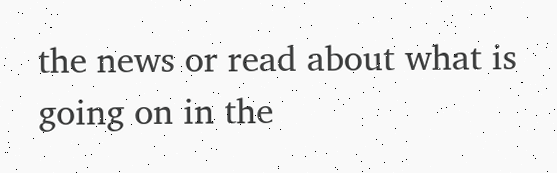the news or read about what is going on in the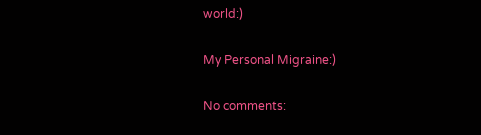world:)

My Personal Migraine:)

No comments: